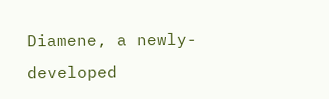Diamene, a newly-developed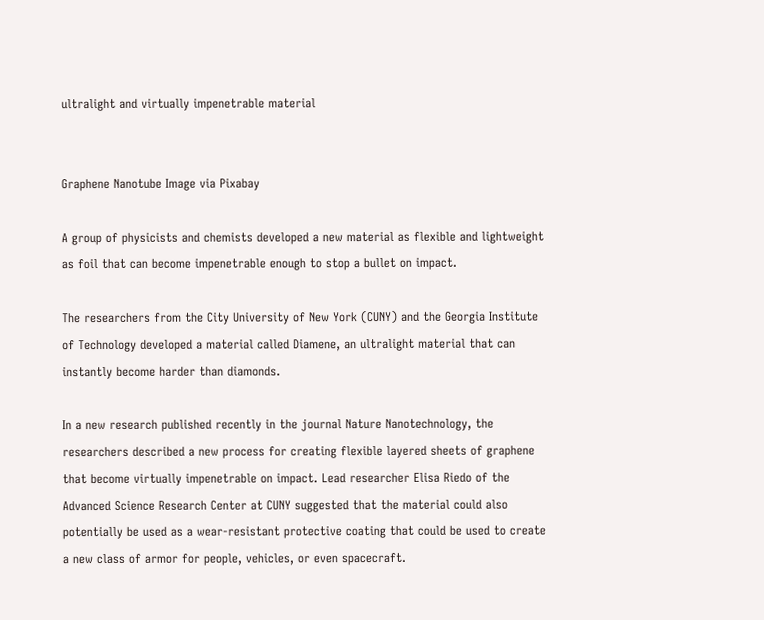ultralight and virtually impenetrable material


Graphene Nanotube Image via Pixabay

A group of physicists and chemists developed a new material as flexible and lightweight as foil that can become impenetrable enough to stop a bullet on impact.

The researchers from the City University of New York (CUNY) and the Georgia Institute of Technology developed a material called Diamene, an ultralight material that can instantly become harder than diamonds.

In a new research published recently in the journal Nature Nanotechnology, the researchers described a new process for creating flexible layered sheets of graphene that become virtually impenetrable on impact. Lead researcher Elisa Riedo of the Advanced Science Research Center at CUNY suggested that the material could also potentially be used as a wear-resistant protective coating that could be used to create a new class of armor for people, vehicles, or even spacecraft.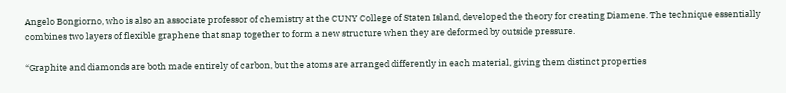Angelo Bongiorno, who is also an associate professor of chemistry at the CUNY College of Staten Island, developed the theory for creating Diamene. The technique essentially combines two layers of flexible graphene that snap together to form a new structure when they are deformed by outside pressure.

“Graphite and diamonds are both made entirely of carbon, but the atoms are arranged differently in each material, giving them distinct properties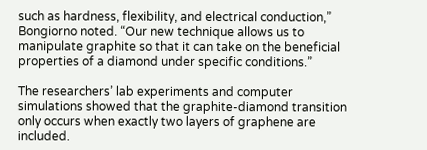such as hardness, flexibility, and electrical conduction,” Bongiorno noted. “Our new technique allows us to manipulate graphite so that it can take on the beneficial properties of a diamond under specific conditions.”

The researchers’ lab experiments and computer simulations showed that the graphite-diamond transition only occurs when exactly two layers of graphene are included.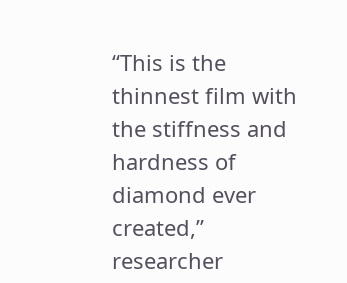“This is the thinnest film with the stiffness and hardness of diamond ever created,” researcher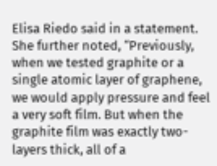Elisa Riedo said in a statement. She further noted, “Previously, when we tested graphite or a single atomic layer of graphene, we would apply pressure and feel a very soft film. But when the graphite film was exactly two-layers thick, all of a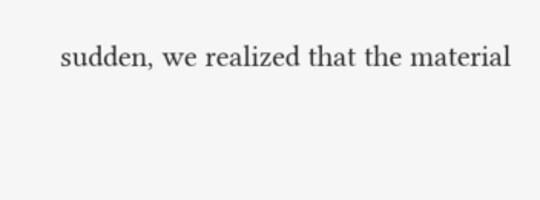sudden, we realized that the material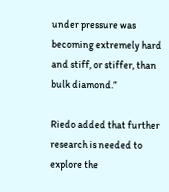under pressure was becoming extremely hard and stiff, or stiffer, than bulk diamond.”

Riedo added that further research is needed to explore the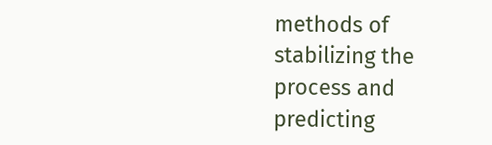methods of stabilizing the process and predicting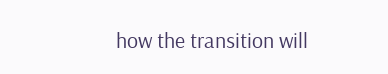how the transition will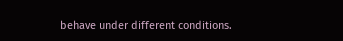behave under different conditions.